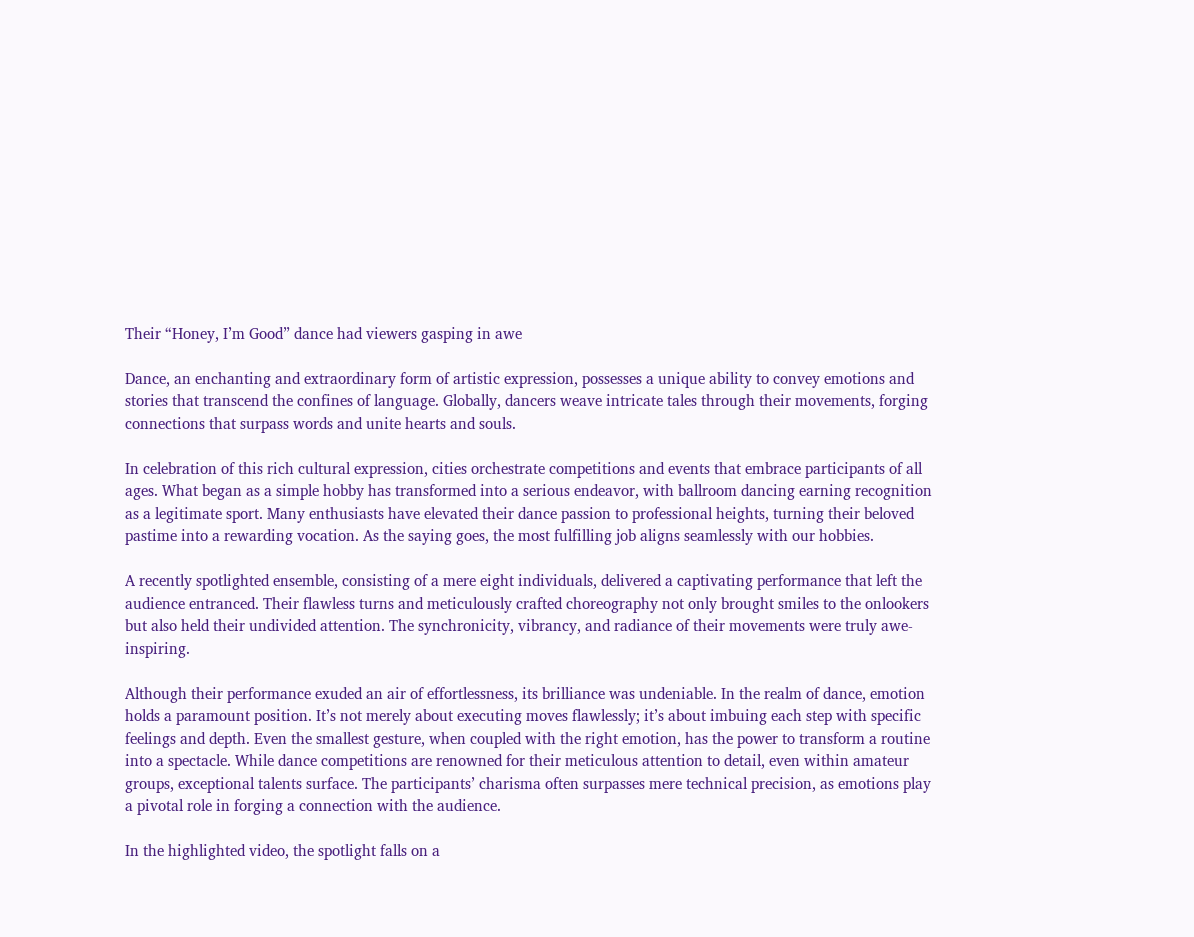Their “Honey, I’m Good” dance had viewers gasping in awe

Dance, an enchanting and extraordinary form of artistic expression, possesses a unique ability to convey emotions and stories that transcend the confines of language. Globally, dancers weave intricate tales through their movements, forging connections that surpass words and unite hearts and souls.

In celebration of this rich cultural expression, cities orchestrate competitions and events that embrace participants of all ages. What began as a simple hobby has transformed into a serious endeavor, with ballroom dancing earning recognition as a legitimate sport. Many enthusiasts have elevated their dance passion to professional heights, turning their beloved pastime into a rewarding vocation. As the saying goes, the most fulfilling job aligns seamlessly with our hobbies.

A recently spotlighted ensemble, consisting of a mere eight individuals, delivered a captivating performance that left the audience entranced. Their flawless turns and meticulously crafted choreography not only brought smiles to the onlookers but also held their undivided attention. The synchronicity, vibrancy, and radiance of their movements were truly awe-inspiring.

Although their performance exuded an air of effortlessness, its brilliance was undeniable. In the realm of dance, emotion holds a paramount position. It’s not merely about executing moves flawlessly; it’s about imbuing each step with specific feelings and depth. Even the smallest gesture, when coupled with the right emotion, has the power to transform a routine into a spectacle. While dance competitions are renowned for their meticulous attention to detail, even within amateur groups, exceptional talents surface. The participants’ charisma often surpasses mere technical precision, as emotions play a pivotal role in forging a connection with the audience.

In the highlighted video, the spotlight falls on a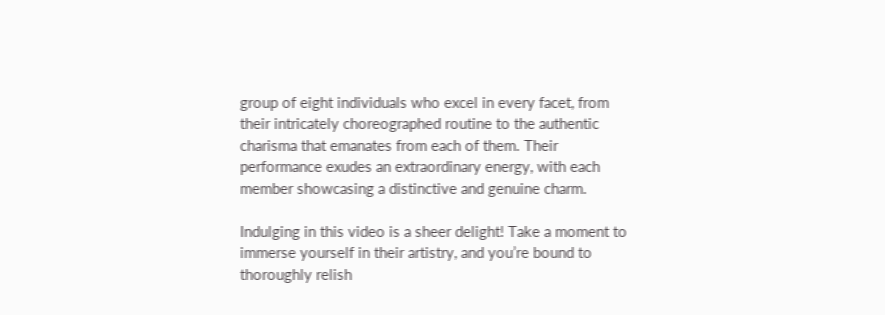group of eight individuals who excel in every facet, from their intricately choreographed routine to the authentic charisma that emanates from each of them. Their performance exudes an extraordinary energy, with each member showcasing a distinctive and genuine charm.

Indulging in this video is a sheer delight! Take a moment to immerse yourself in their artistry, and you’re bound to thoroughly relish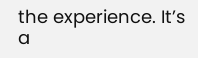the experience. It’s a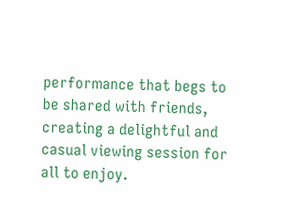performance that begs to be shared with friends, creating a delightful and casual viewing session for all to enjoy.